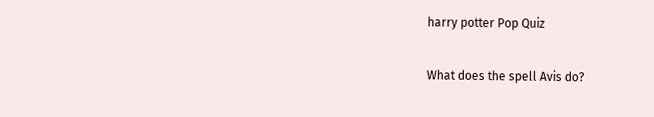harry potter Pop Quiz

What does the spell Avis do?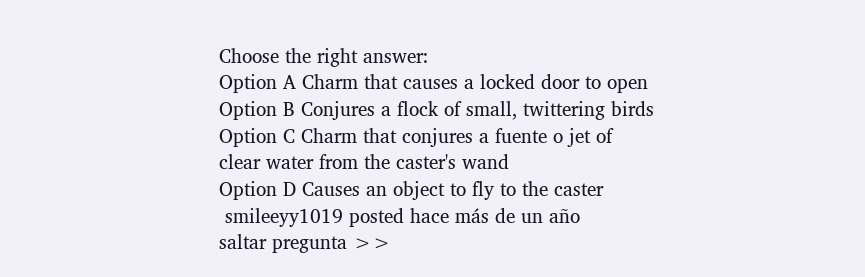Choose the right answer:
Option A Charm that causes a locked door to open
Option B Conjures a flock of small, twittering birds
Option C Charm that conjures a fuente o jet of clear water from the caster's wand
Option D Causes an object to fly to the caster
 smileeyy1019 posted hace más de un año
saltar pregunta >>